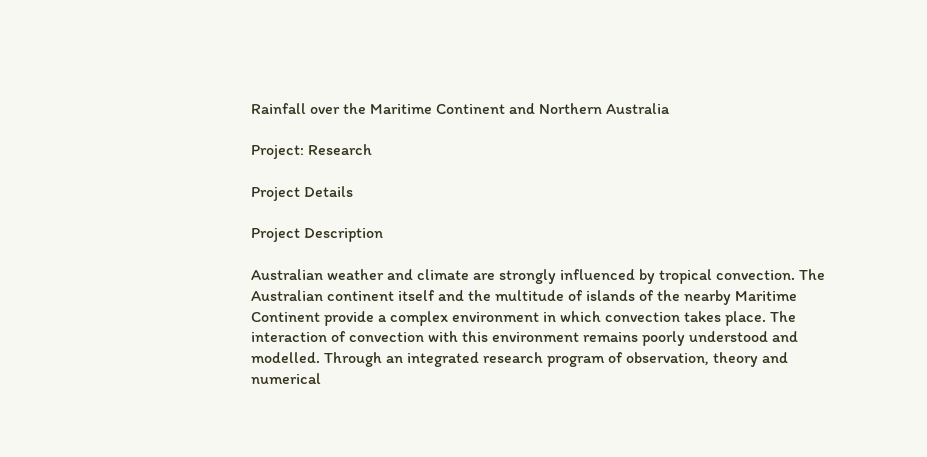Rainfall over the Maritime Continent and Northern Australia

Project: Research

Project Details

Project Description

Australian weather and climate are strongly influenced by tropical convection. The Australian continent itself and the multitude of islands of the nearby Maritime Continent provide a complex environment in which convection takes place. The interaction of convection with this environment remains poorly understood and modelled. Through an integrated research program of observation, theory and numerical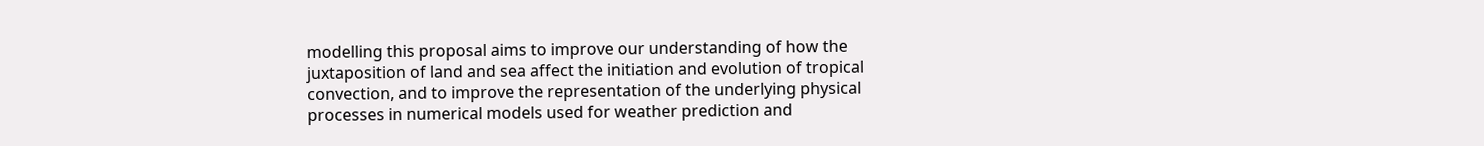modelling this proposal aims to improve our understanding of how the juxtaposition of land and sea affect the initiation and evolution of tropical convection, and to improve the representation of the underlying physical processes in numerical models used for weather prediction and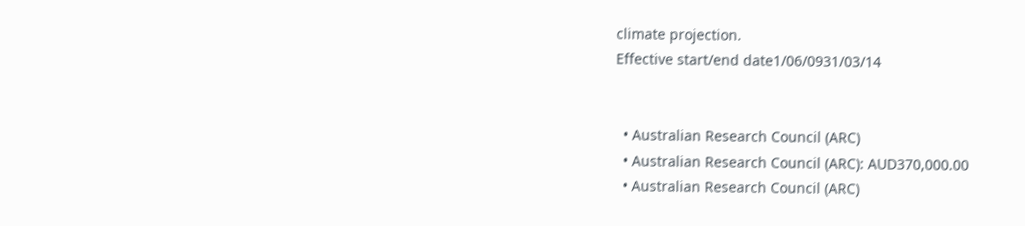climate projection.
Effective start/end date1/06/0931/03/14


  • Australian Research Council (ARC)
  • Australian Research Council (ARC): AUD370,000.00
  • Australian Research Council (ARC)